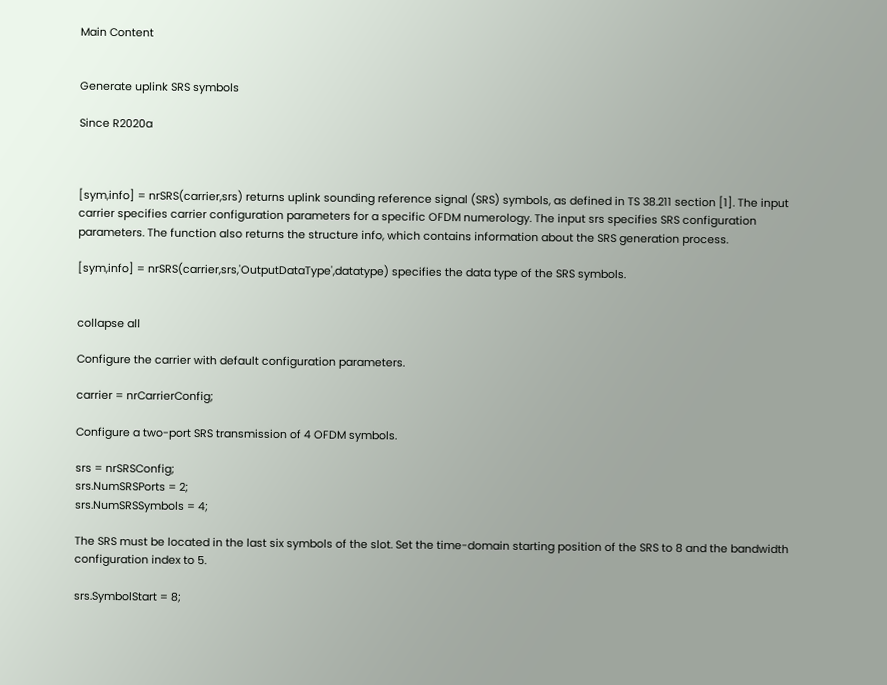Main Content


Generate uplink SRS symbols

Since R2020a



[sym,info] = nrSRS(carrier,srs) returns uplink sounding reference signal (SRS) symbols, as defined in TS 38.211 section [1]. The input carrier specifies carrier configuration parameters for a specific OFDM numerology. The input srs specifies SRS configuration parameters. The function also returns the structure info, which contains information about the SRS generation process.

[sym,info] = nrSRS(carrier,srs,'OutputDataType',datatype) specifies the data type of the SRS symbols.


collapse all

Configure the carrier with default configuration parameters.

carrier = nrCarrierConfig;

Configure a two-port SRS transmission of 4 OFDM symbols.

srs = nrSRSConfig;
srs.NumSRSPorts = 2;
srs.NumSRSSymbols = 4;

The SRS must be located in the last six symbols of the slot. Set the time-domain starting position of the SRS to 8 and the bandwidth configuration index to 5.

srs.SymbolStart = 8;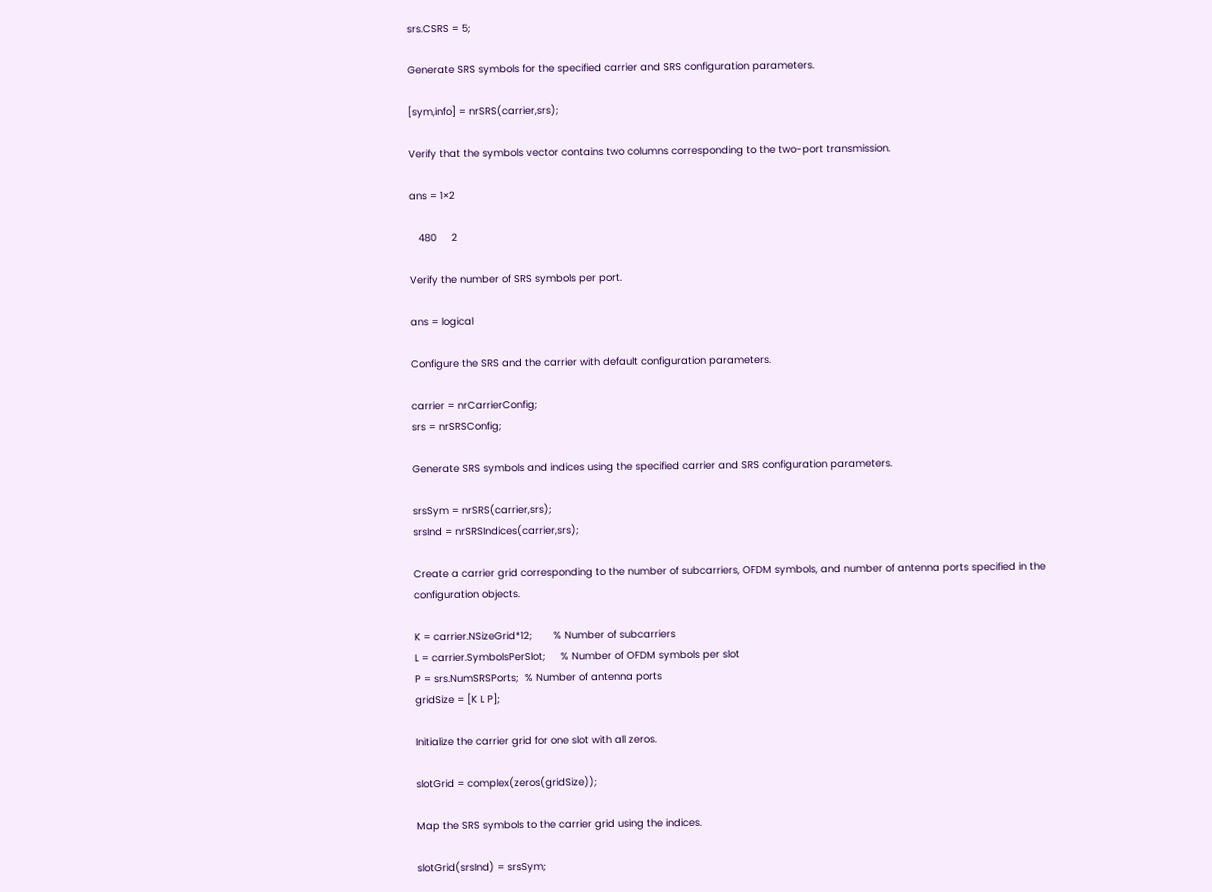srs.CSRS = 5;

Generate SRS symbols for the specified carrier and SRS configuration parameters.

[sym,info] = nrSRS(carrier,srs);

Verify that the symbols vector contains two columns corresponding to the two-port transmission.

ans = 1×2

   480     2

Verify the number of SRS symbols per port.

ans = logical

Configure the SRS and the carrier with default configuration parameters.

carrier = nrCarrierConfig;
srs = nrSRSConfig;

Generate SRS symbols and indices using the specified carrier and SRS configuration parameters.

srsSym = nrSRS(carrier,srs);
srsInd = nrSRSIndices(carrier,srs);

Create a carrier grid corresponding to the number of subcarriers, OFDM symbols, and number of antenna ports specified in the configuration objects.

K = carrier.NSizeGrid*12;       % Number of subcarriers
L = carrier.SymbolsPerSlot;     % Number of OFDM symbols per slot
P = srs.NumSRSPorts;  % Number of antenna ports
gridSize = [K L P];

Initialize the carrier grid for one slot with all zeros.

slotGrid = complex(zeros(gridSize));

Map the SRS symbols to the carrier grid using the indices.

slotGrid(srsInd) = srsSym;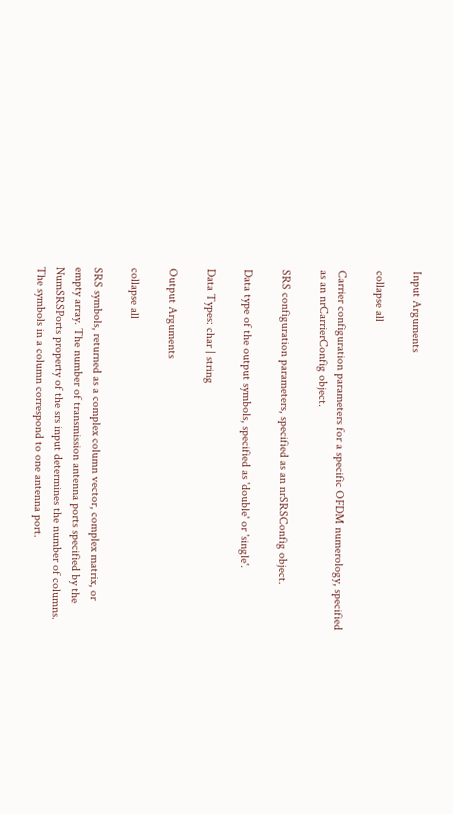Input Arguments

collapse all

Carrier configuration parameters for a specific OFDM numerology, specified as an nrCarrierConfig object.

SRS configuration parameters, specified as an nrSRSConfig object.

Data type of the output symbols, specified as 'double' or 'single'.

Data Types: char | string

Output Arguments

collapse all

SRS symbols, returned as a complex column vector, complex matrix, or empty array. The number of transmission antenna ports specified by the NumSRSPorts property of the srs input determines the number of columns. The symbols in a column correspond to one antenna port.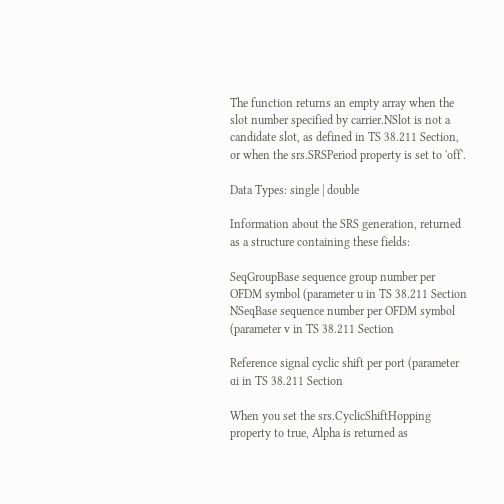The function returns an empty array when the slot number specified by carrier.NSlot is not a candidate slot, as defined in TS 38.211 Section, or when the srs.SRSPeriod property is set to 'off'.

Data Types: single | double

Information about the SRS generation, returned as a structure containing these fields:

SeqGroupBase sequence group number per OFDM symbol (parameter u in TS 38.211 Section
NSeqBase sequence number per OFDM symbol (parameter v in TS 38.211 Section

Reference signal cyclic shift per port (parameter ɑi in TS 38.211 Section

When you set the srs.CyclicShiftHopping property to true, Alpha is returned as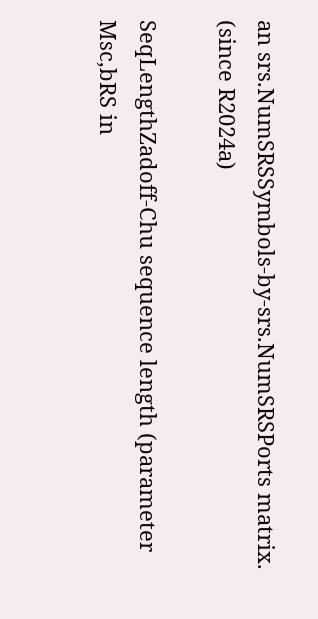an srs.NumSRSSymbols-by-srs.NumSRSPorts matrix. (since R2024a)

SeqLengthZadoff-Chu sequence length (parameter Msc,bRS in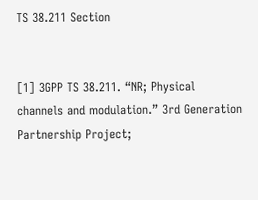TS 38.211 Section


[1] 3GPP TS 38.211. “NR; Physical channels and modulation.” 3rd Generation Partnership Project;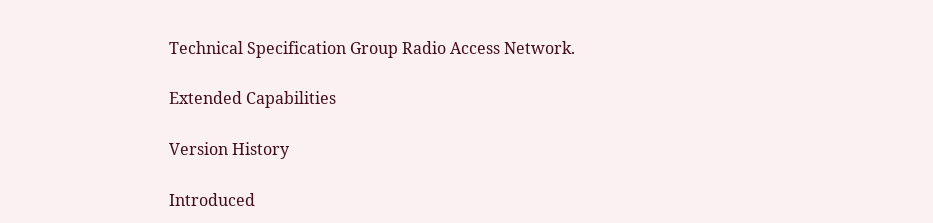Technical Specification Group Radio Access Network.

Extended Capabilities

Version History

Introduced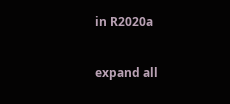in R2020a

expand all